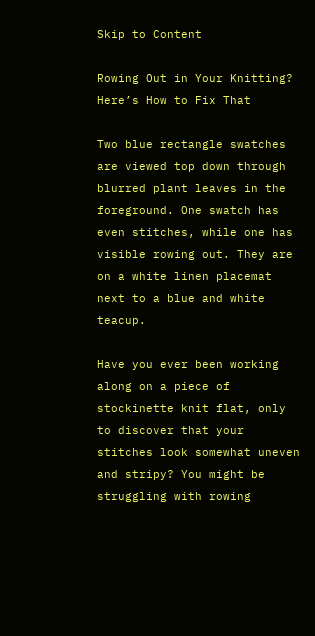Skip to Content

Rowing Out in Your Knitting? Here’s How to Fix That

Two blue rectangle swatches are viewed top down through blurred plant leaves in the foreground. One swatch has even stitches, while one has visible rowing out. They are on a white linen placemat next to a blue and white teacup.

Have you ever been working along on a piece of stockinette knit flat, only to discover that your stitches look somewhat uneven and stripy? You might be struggling with rowing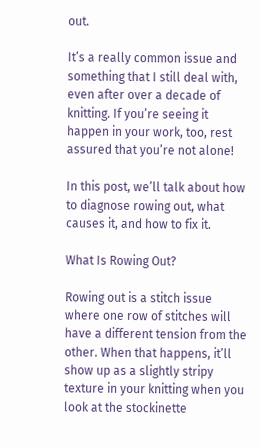out.

It’s a really common issue and something that I still deal with, even after over a decade of knitting. If you’re seeing it happen in your work, too, rest assured that you’re not alone!

In this post, we’ll talk about how to diagnose rowing out, what causes it, and how to fix it.

What Is Rowing Out?

Rowing out is a stitch issue where one row of stitches will have a different tension from the other. When that happens, it’ll show up as a slightly stripy texture in your knitting when you look at the stockinette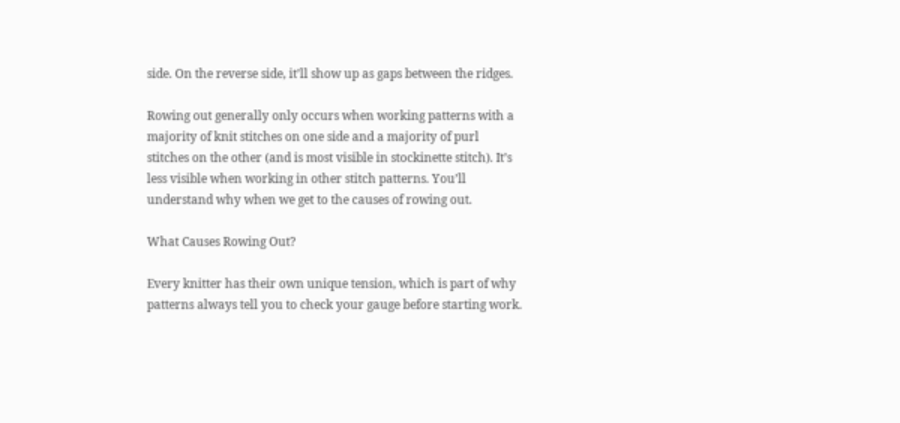side. On the reverse side, it’ll show up as gaps between the ridges.

Rowing out generally only occurs when working patterns with a majority of knit stitches on one side and a majority of purl stitches on the other (and is most visible in stockinette stitch). It’s less visible when working in other stitch patterns. You’ll understand why when we get to the causes of rowing out.

What Causes Rowing Out?

Every knitter has their own unique tension, which is part of why patterns always tell you to check your gauge before starting work.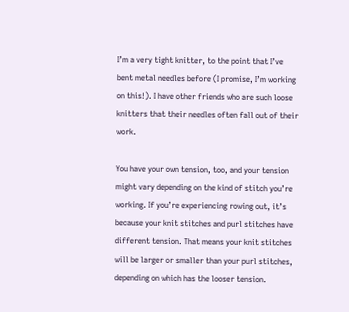I’m a very tight knitter, to the point that I’ve bent metal needles before (I promise, I’m working on this!). I have other friends who are such loose knitters that their needles often fall out of their work.

You have your own tension, too, and your tension might vary depending on the kind of stitch you’re working. If you’re experiencing rowing out, it’s because your knit stitches and purl stitches have different tension. That means your knit stitches will be larger or smaller than your purl stitches, depending on which has the looser tension.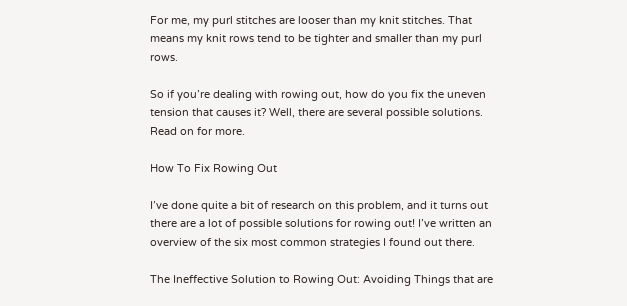For me, my purl stitches are looser than my knit stitches. That means my knit rows tend to be tighter and smaller than my purl rows.

So if you’re dealing with rowing out, how do you fix the uneven tension that causes it? Well, there are several possible solutions. Read on for more.

How To Fix Rowing Out

I’ve done quite a bit of research on this problem, and it turns out there are a lot of possible solutions for rowing out! I’ve written an overview of the six most common strategies I found out there.

The Ineffective Solution to Rowing Out: Avoiding Things that are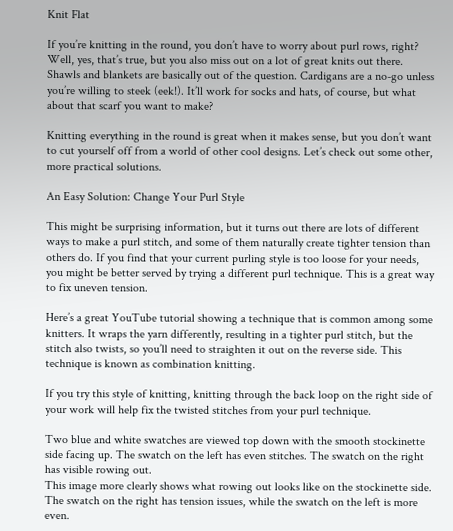Knit Flat

If you’re knitting in the round, you don’t have to worry about purl rows, right? Well, yes, that’s true, but you also miss out on a lot of great knits out there. Shawls and blankets are basically out of the question. Cardigans are a no-go unless you’re willing to steek (eek!). It’ll work for socks and hats, of course, but what about that scarf you want to make?

Knitting everything in the round is great when it makes sense, but you don’t want to cut yourself off from a world of other cool designs. Let’s check out some other, more practical solutions.

An Easy Solution: Change Your Purl Style

This might be surprising information, but it turns out there are lots of different ways to make a purl stitch, and some of them naturally create tighter tension than others do. If you find that your current purling style is too loose for your needs, you might be better served by trying a different purl technique. This is a great way to fix uneven tension.

Here’s a great YouTube tutorial showing a technique that is common among some knitters. It wraps the yarn differently, resulting in a tighter purl stitch, but the stitch also twists, so you’ll need to straighten it out on the reverse side. This technique is known as combination knitting.

If you try this style of knitting, knitting through the back loop on the right side of your work will help fix the twisted stitches from your purl technique.

Two blue and white swatches are viewed top down with the smooth stockinette side facing up. The swatch on the left has even stitches. The swatch on the right has visible rowing out.
This image more clearly shows what rowing out looks like on the stockinette side. The swatch on the right has tension issues, while the swatch on the left is more even.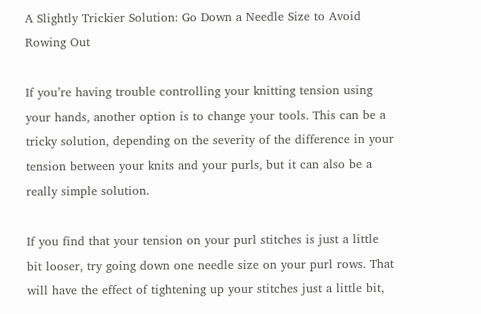A Slightly Trickier Solution: Go Down a Needle Size to Avoid Rowing Out

If you’re having trouble controlling your knitting tension using your hands, another option is to change your tools. This can be a tricky solution, depending on the severity of the difference in your tension between your knits and your purls, but it can also be a really simple solution.

If you find that your tension on your purl stitches is just a little bit looser, try going down one needle size on your purl rows. That will have the effect of tightening up your stitches just a little bit,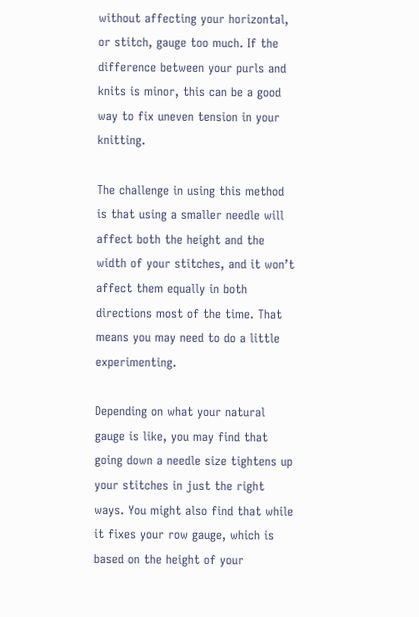without affecting your horizontal, or stitch, gauge too much. If the difference between your purls and knits is minor, this can be a good way to fix uneven tension in your knitting.

The challenge in using this method is that using a smaller needle will affect both the height and the width of your stitches, and it won’t affect them equally in both directions most of the time. That means you may need to do a little experimenting.

Depending on what your natural gauge is like, you may find that going down a needle size tightens up your stitches in just the right ways. You might also find that while it fixes your row gauge, which is based on the height of your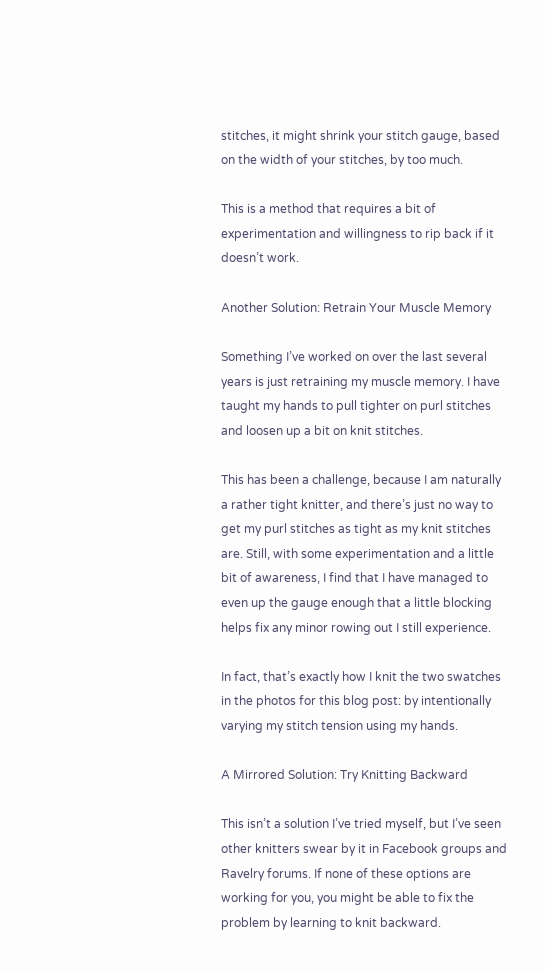stitches, it might shrink your stitch gauge, based on the width of your stitches, by too much.

This is a method that requires a bit of experimentation and willingness to rip back if it doesn’t work.

Another Solution: Retrain Your Muscle Memory

Something I’ve worked on over the last several years is just retraining my muscle memory. I have taught my hands to pull tighter on purl stitches and loosen up a bit on knit stitches.

This has been a challenge, because I am naturally a rather tight knitter, and there’s just no way to get my purl stitches as tight as my knit stitches are. Still, with some experimentation and a little bit of awareness, I find that I have managed to even up the gauge enough that a little blocking helps fix any minor rowing out I still experience.

In fact, that’s exactly how I knit the two swatches in the photos for this blog post: by intentionally varying my stitch tension using my hands.

A Mirrored Solution: Try Knitting Backward

This isn’t a solution I’ve tried myself, but I’ve seen other knitters swear by it in Facebook groups and Ravelry forums. If none of these options are working for you, you might be able to fix the problem by learning to knit backward.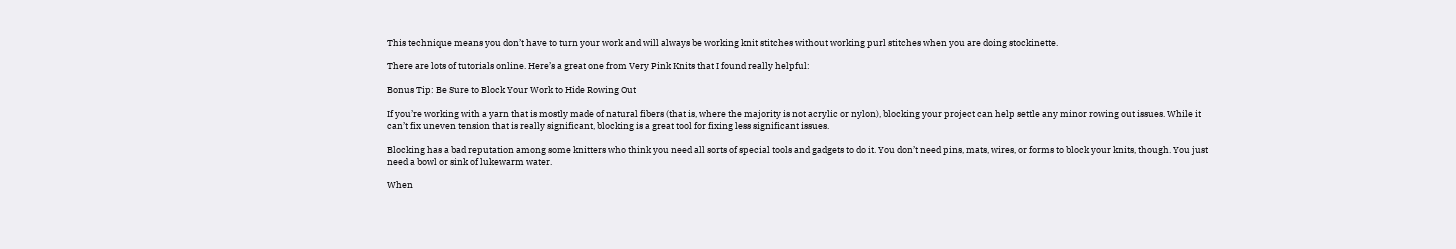This technique means you don’t have to turn your work and will always be working knit stitches without working purl stitches when you are doing stockinette.

There are lots of tutorials online. Here’s a great one from Very Pink Knits that I found really helpful:

Bonus Tip: Be Sure to Block Your Work to Hide Rowing Out

If you’re working with a yarn that is mostly made of natural fibers (that is, where the majority is not acrylic or nylon), blocking your project can help settle any minor rowing out issues. While it can’t fix uneven tension that is really significant, blocking is a great tool for fixing less significant issues.

Blocking has a bad reputation among some knitters who think you need all sorts of special tools and gadgets to do it. You don’t need pins, mats, wires, or forms to block your knits, though. You just need a bowl or sink of lukewarm water.

When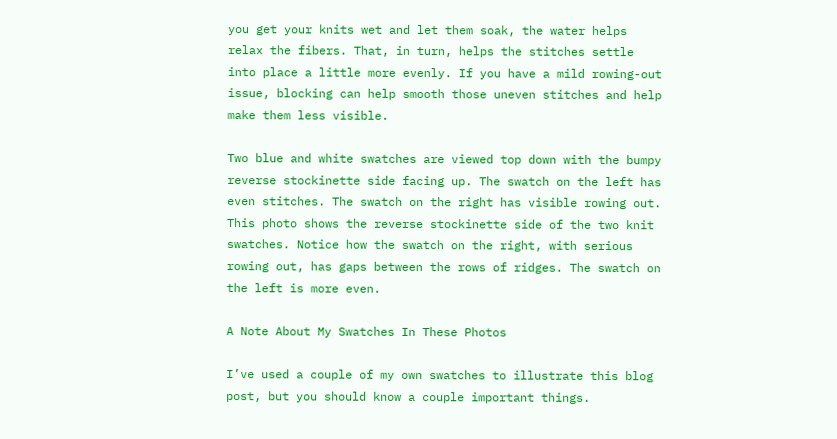you get your knits wet and let them soak, the water helps relax the fibers. That, in turn, helps the stitches settle into place a little more evenly. If you have a mild rowing-out issue, blocking can help smooth those uneven stitches and help make them less visible.

Two blue and white swatches are viewed top down with the bumpy reverse stockinette side facing up. The swatch on the left has even stitches. The swatch on the right has visible rowing out.
This photo shows the reverse stockinette side of the two knit swatches. Notice how the swatch on the right, with serious rowing out, has gaps between the rows of ridges. The swatch on the left is more even.

A Note About My Swatches In These Photos

I’ve used a couple of my own swatches to illustrate this blog post, but you should know a couple important things.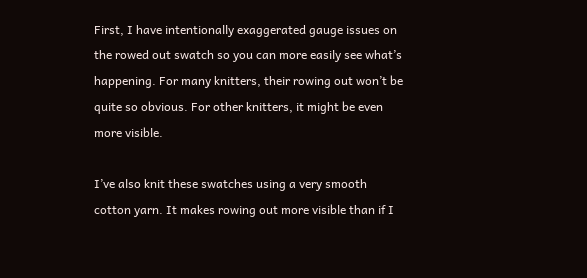First, I have intentionally exaggerated gauge issues on the rowed out swatch so you can more easily see what’s happening. For many knitters, their rowing out won’t be quite so obvious. For other knitters, it might be even more visible.

I’ve also knit these swatches using a very smooth cotton yarn. It makes rowing out more visible than if I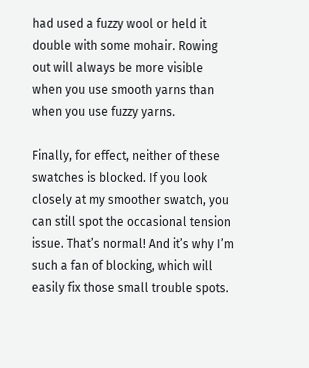had used a fuzzy wool or held it double with some mohair. Rowing out will always be more visible when you use smooth yarns than when you use fuzzy yarns.

Finally, for effect, neither of these swatches is blocked. If you look closely at my smoother swatch, you can still spot the occasional tension issue. That’s normal! And it’s why I’m such a fan of blocking, which will easily fix those small trouble spots.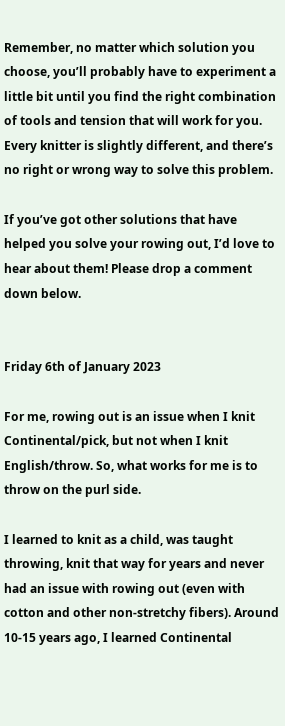Remember, no matter which solution you choose, you’ll probably have to experiment a little bit until you find the right combination of tools and tension that will work for you. Every knitter is slightly different, and there’s no right or wrong way to solve this problem.

If you’ve got other solutions that have helped you solve your rowing out, I’d love to hear about them! Please drop a comment down below.


Friday 6th of January 2023

For me, rowing out is an issue when I knit Continental/pick, but not when I knit English/throw. So, what works for me is to throw on the purl side.

I learned to knit as a child, was taught throwing, knit that way for years and never had an issue with rowing out (even with cotton and other non-stretchy fibers). Around 10-15 years ago, I learned Continental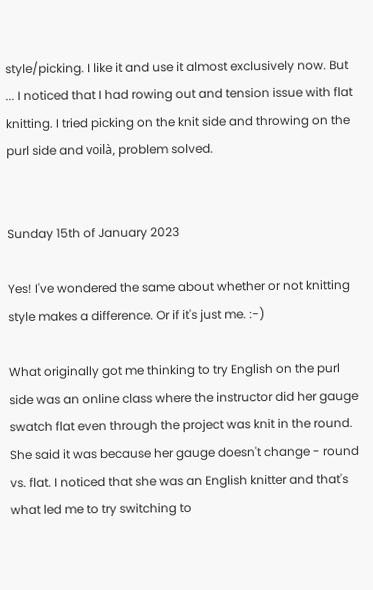style/picking. I like it and use it almost exclusively now. But ... I noticed that I had rowing out and tension issue with flat knitting. I tried picking on the knit side and throwing on the purl side and voilà, problem solved.


Sunday 15th of January 2023

Yes! I've wondered the same about whether or not knitting style makes a difference. Or if it's just me. :-)

What originally got me thinking to try English on the purl side was an online class where the instructor did her gauge swatch flat even through the project was knit in the round. She said it was because her gauge doesn't change - round vs. flat. I noticed that she was an English knitter and that's what led me to try switching to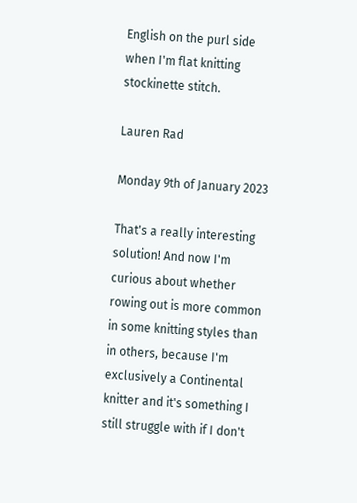English on the purl side when I'm flat knitting stockinette stitch.

Lauren Rad

Monday 9th of January 2023

That's a really interesting solution! And now I'm curious about whether rowing out is more common in some knitting styles than in others, because I'm exclusively a Continental knitter and it's something I still struggle with if I don't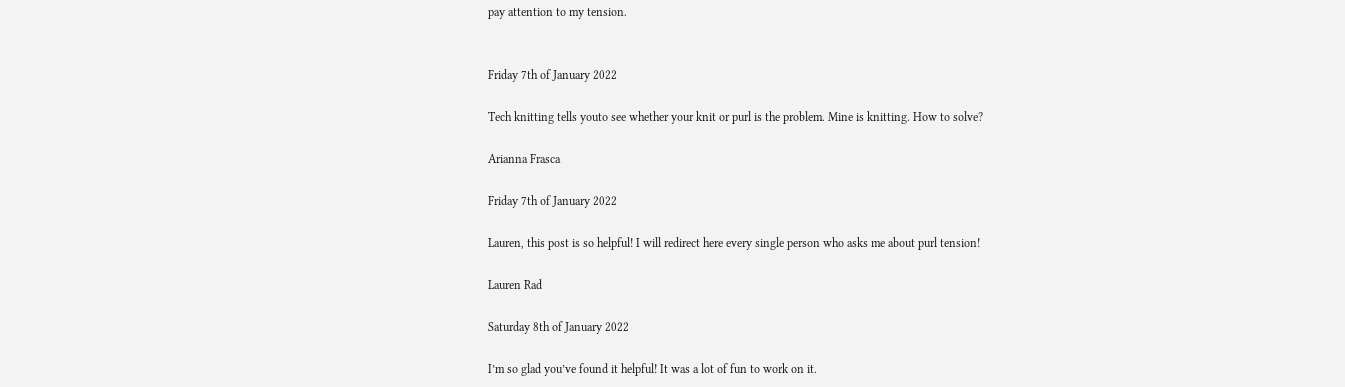pay attention to my tension.


Friday 7th of January 2022

Tech knitting tells youto see whether your knit or purl is the problem. Mine is knitting. How to solve?

Arianna Frasca

Friday 7th of January 2022

Lauren, this post is so helpful! I will redirect here every single person who asks me about purl tension!

Lauren Rad

Saturday 8th of January 2022

I’m so glad you’ve found it helpful! It was a lot of fun to work on it.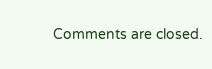Comments are closed.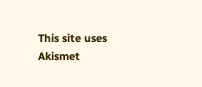This site uses Akismet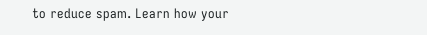to reduce spam. Learn how your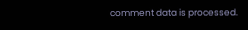comment data is processed.